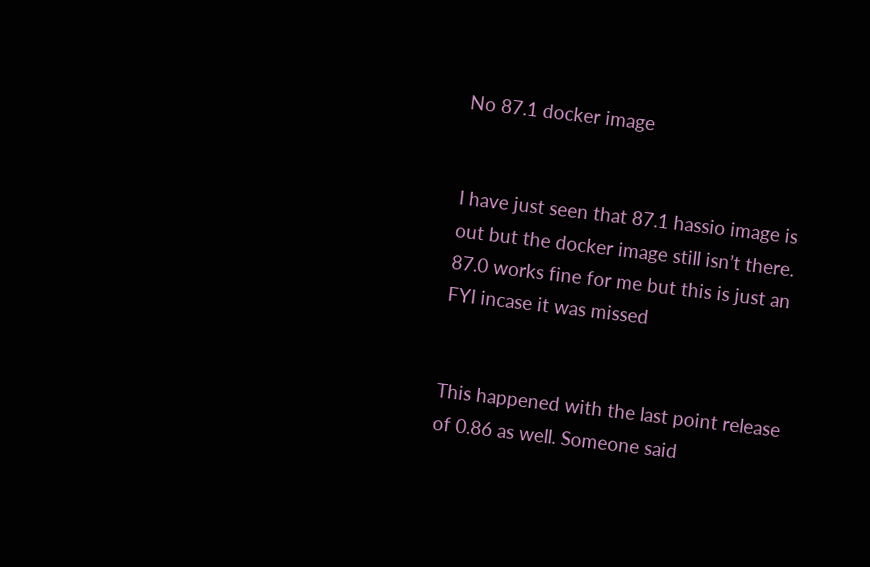No 87.1 docker image


I have just seen that 87.1 hassio image is out but the docker image still isn’t there. 87.0 works fine for me but this is just an FYI incase it was missed


This happened with the last point release of 0.86 as well. Someone said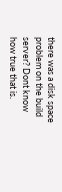there was a disk space problem on the build server? Dont know how true that is.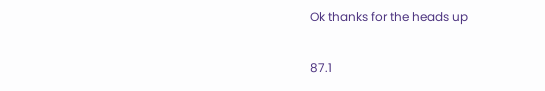Ok thanks for the heads up


87.1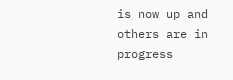is now up and others are in progress